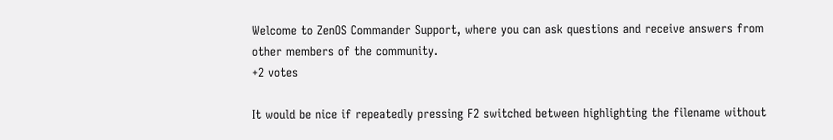Welcome to ZenOS Commander Support, where you can ask questions and receive answers from other members of the community.
+2 votes

It would be nice if repeatedly pressing F2 switched between highlighting the filename without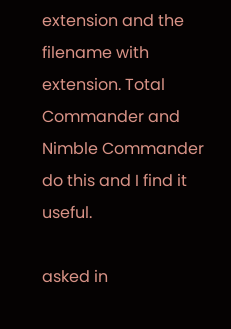extension and the filename with extension. Total Commander and Nimble Commander do this and I find it useful.

asked in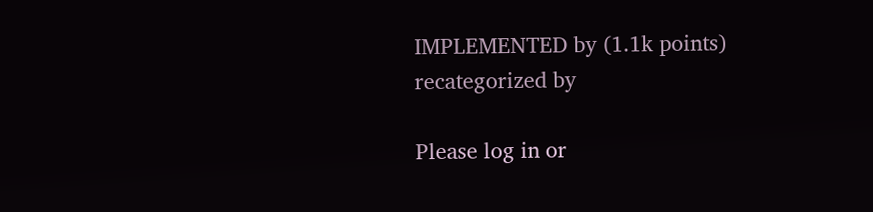IMPLEMENTED by (1.1k points)
recategorized by

Please log in or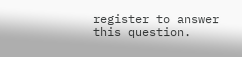register to answer this question.